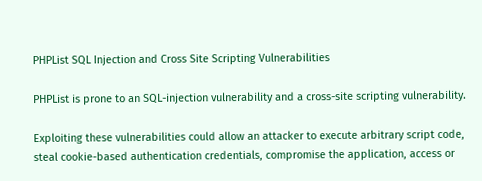PHPList SQL Injection and Cross Site Scripting Vulnerabilities

PHPList is prone to an SQL-injection vulnerability and a cross-site scripting vulnerability.

Exploiting these vulnerabilities could allow an attacker to execute arbitrary script code, steal cookie-based authentication credentials, compromise the application, access or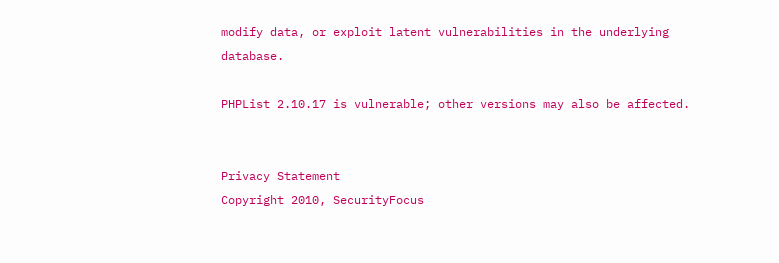modify data, or exploit latent vulnerabilities in the underlying database.

PHPList 2.10.17 is vulnerable; other versions may also be affected.


Privacy Statement
Copyright 2010, SecurityFocus